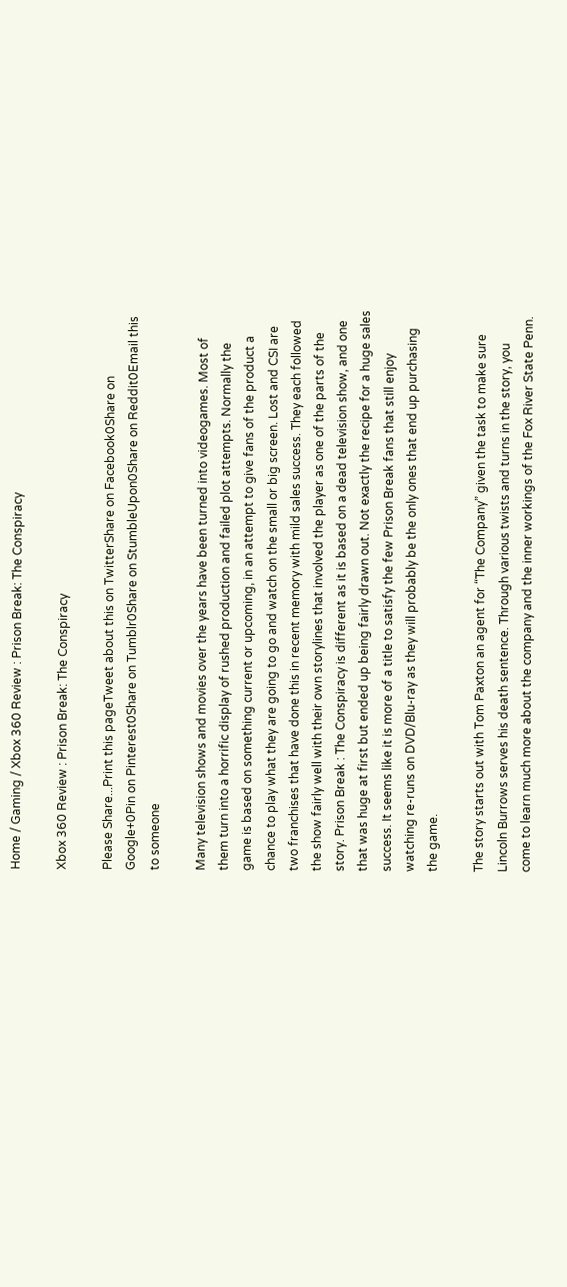Home / Gaming / Xbox 360 Review : Prison Break: The Conspiracy

Xbox 360 Review : Prison Break: The Conspiracy

Please Share...Print this pageTweet about this on TwitterShare on Facebook0Share on Google+0Pin on Pinterest0Share on Tumblr0Share on StumbleUpon0Share on Reddit0Email this to someone

Many television shows and movies over the years have been turned into videogames. Most of them turn into a horrific display of rushed production and failed plot attempts. Normally the game is based on something current or upcoming, in an attempt to give fans of the product a chance to play what they are going to go and watch on the small or big screen. Lost and CSI are two franchises that have done this in recent memory with mild sales success. They each followed the show fairly well with their own storylines that involved the player as one of the parts of the story. Prison Break : The Conspiracy is different as it is based on a dead television show, and one that was huge at first but ended up being fairly drawn out. Not exactly the recipe for a huge sales success. It seems like it is more of a title to satisfy the few Prison Break fans that still enjoy watching re-runs on DVD/Blu-ray as they will probably be the only ones that end up purchasing the game.

The story starts out with Tom Paxton an agent for “The Company” given the task to make sure Lincoln Burrows serves his death sentence. Through various twists and turns in the story, you come to learn much more about the company and the inner workings of the Fox River State Penn.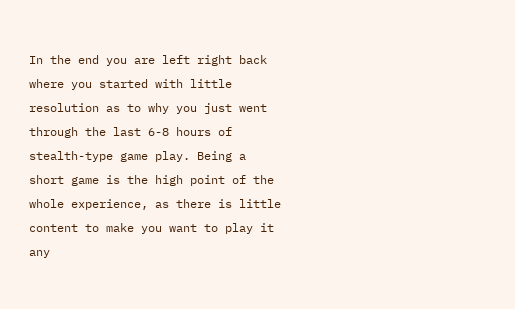In the end you are left right back where you started with little resolution as to why you just went through the last 6-8 hours of stealth-type game play. Being a short game is the high point of the whole experience, as there is little content to make you want to play it any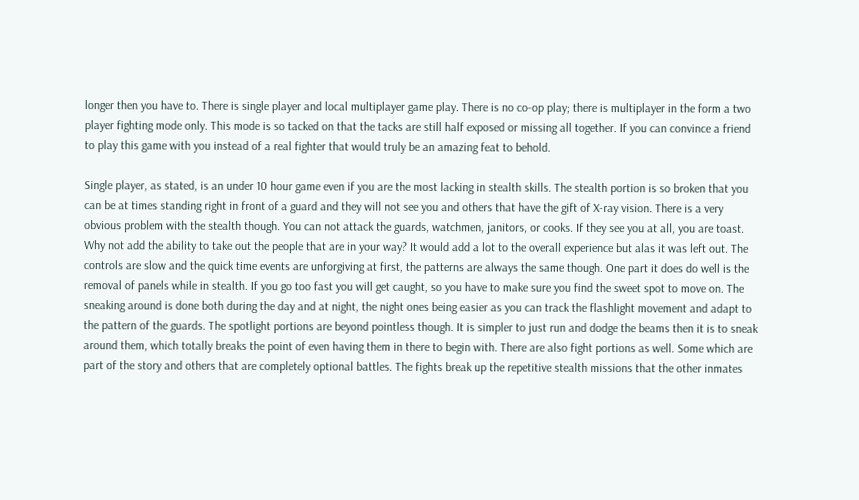longer then you have to. There is single player and local multiplayer game play. There is no co-op play; there is multiplayer in the form a two player fighting mode only. This mode is so tacked on that the tacks are still half exposed or missing all together. If you can convince a friend to play this game with you instead of a real fighter that would truly be an amazing feat to behold.

Single player, as stated, is an under 10 hour game even if you are the most lacking in stealth skills. The stealth portion is so broken that you can be at times standing right in front of a guard and they will not see you and others that have the gift of X-ray vision. There is a very obvious problem with the stealth though. You can not attack the guards, watchmen, janitors, or cooks. If they see you at all, you are toast. Why not add the ability to take out the people that are in your way? It would add a lot to the overall experience but alas it was left out. The controls are slow and the quick time events are unforgiving at first, the patterns are always the same though. One part it does do well is the removal of panels while in stealth. If you go too fast you will get caught, so you have to make sure you find the sweet spot to move on. The sneaking around is done both during the day and at night, the night ones being easier as you can track the flashlight movement and adapt to the pattern of the guards. The spotlight portions are beyond pointless though. It is simpler to just run and dodge the beams then it is to sneak around them, which totally breaks the point of even having them in there to begin with. There are also fight portions as well. Some which are part of the story and others that are completely optional battles. The fights break up the repetitive stealth missions that the other inmates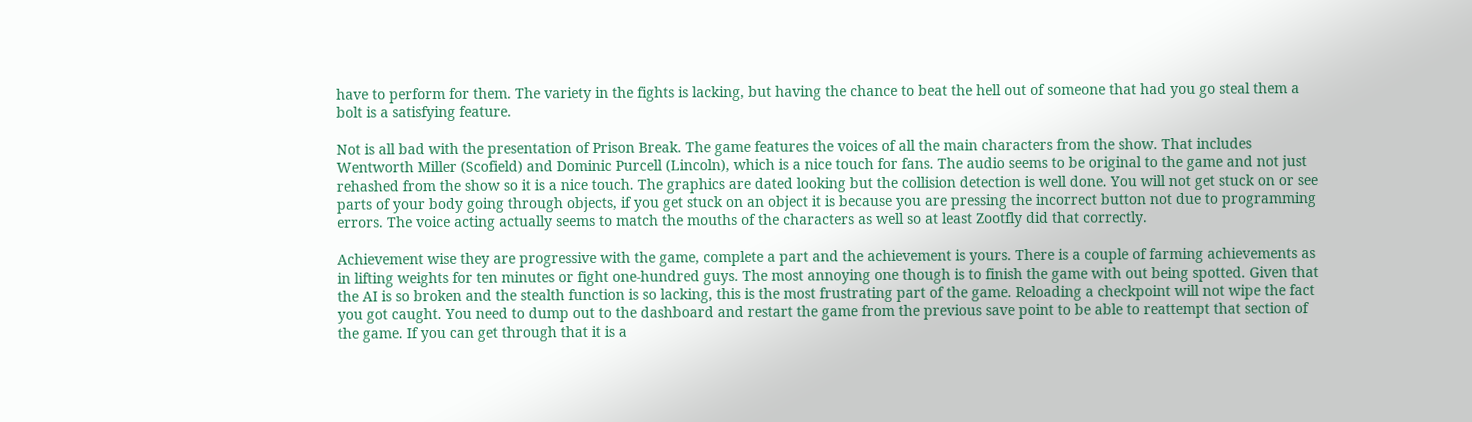have to perform for them. The variety in the fights is lacking, but having the chance to beat the hell out of someone that had you go steal them a bolt is a satisfying feature.

Not is all bad with the presentation of Prison Break. The game features the voices of all the main characters from the show. That includes Wentworth Miller (Scofield) and Dominic Purcell (Lincoln), which is a nice touch for fans. The audio seems to be original to the game and not just rehashed from the show so it is a nice touch. The graphics are dated looking but the collision detection is well done. You will not get stuck on or see parts of your body going through objects, if you get stuck on an object it is because you are pressing the incorrect button not due to programming errors. The voice acting actually seems to match the mouths of the characters as well so at least Zootfly did that correctly.

Achievement wise they are progressive with the game, complete a part and the achievement is yours. There is a couple of farming achievements as in lifting weights for ten minutes or fight one-hundred guys. The most annoying one though is to finish the game with out being spotted. Given that the AI is so broken and the stealth function is so lacking, this is the most frustrating part of the game. Reloading a checkpoint will not wipe the fact you got caught. You need to dump out to the dashboard and restart the game from the previous save point to be able to reattempt that section of the game. If you can get through that it is a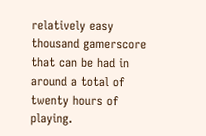relatively easy thousand gamerscore that can be had in around a total of twenty hours of playing.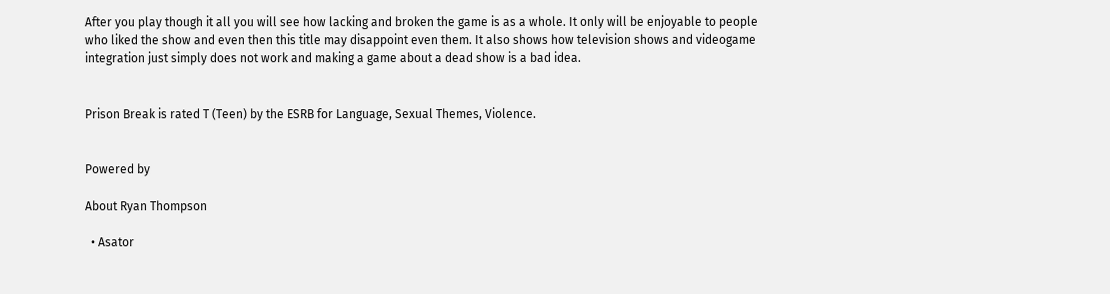After you play though it all you will see how lacking and broken the game is as a whole. It only will be enjoyable to people who liked the show and even then this title may disappoint even them. It also shows how television shows and videogame integration just simply does not work and making a game about a dead show is a bad idea.


Prison Break is rated T (Teen) by the ESRB for Language, Sexual Themes, Violence.


Powered by

About Ryan Thompson

  • Asator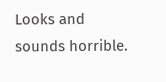Looks and sounds horrible.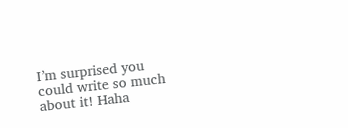I’m surprised you could write so much about it! Haha